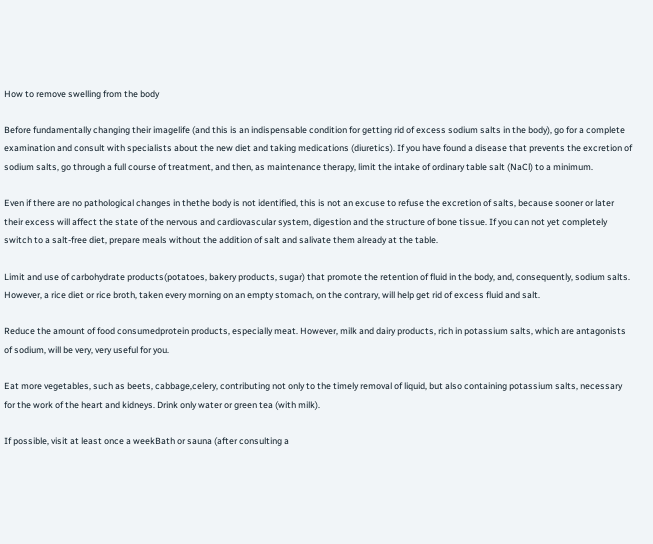How to remove swelling from the body

Before fundamentally changing their imagelife (and this is an indispensable condition for getting rid of excess sodium salts in the body), go for a complete examination and consult with specialists about the new diet and taking medications (diuretics). If you have found a disease that prevents the excretion of sodium salts, go through a full course of treatment, and then, as maintenance therapy, limit the intake of ordinary table salt (NaCl) to a minimum.

Even if there are no pathological changes in thethe body is not identified, this is not an excuse to refuse the excretion of salts, because sooner or later their excess will affect the state of the nervous and cardiovascular system, digestion and the structure of bone tissue. If you can not yet completely switch to a salt-free diet, prepare meals without the addition of salt and salivate them already at the table.

Limit and use of carbohydrate products(potatoes, bakery products, sugar) that promote the retention of fluid in the body, and, consequently, sodium salts. However, a rice diet or rice broth, taken every morning on an empty stomach, on the contrary, will help get rid of excess fluid and salt.

Reduce the amount of food consumedprotein products, especially meat. However, milk and dairy products, rich in potassium salts, which are antagonists of sodium, will be very, very useful for you.

Eat more vegetables, such as beets, cabbage,celery, contributing not only to the timely removal of liquid, but also containing potassium salts, necessary for the work of the heart and kidneys. Drink only water or green tea (with milk).

If possible, visit at least once a weekBath or sauna (after consulting a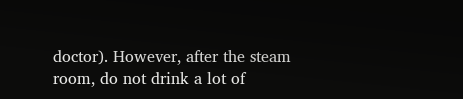doctor). However, after the steam room, do not drink a lot of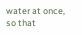water at once, so that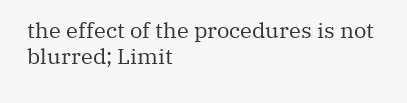the effect of the procedures is not blurred; Limit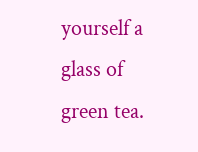yourself a glass of green tea.